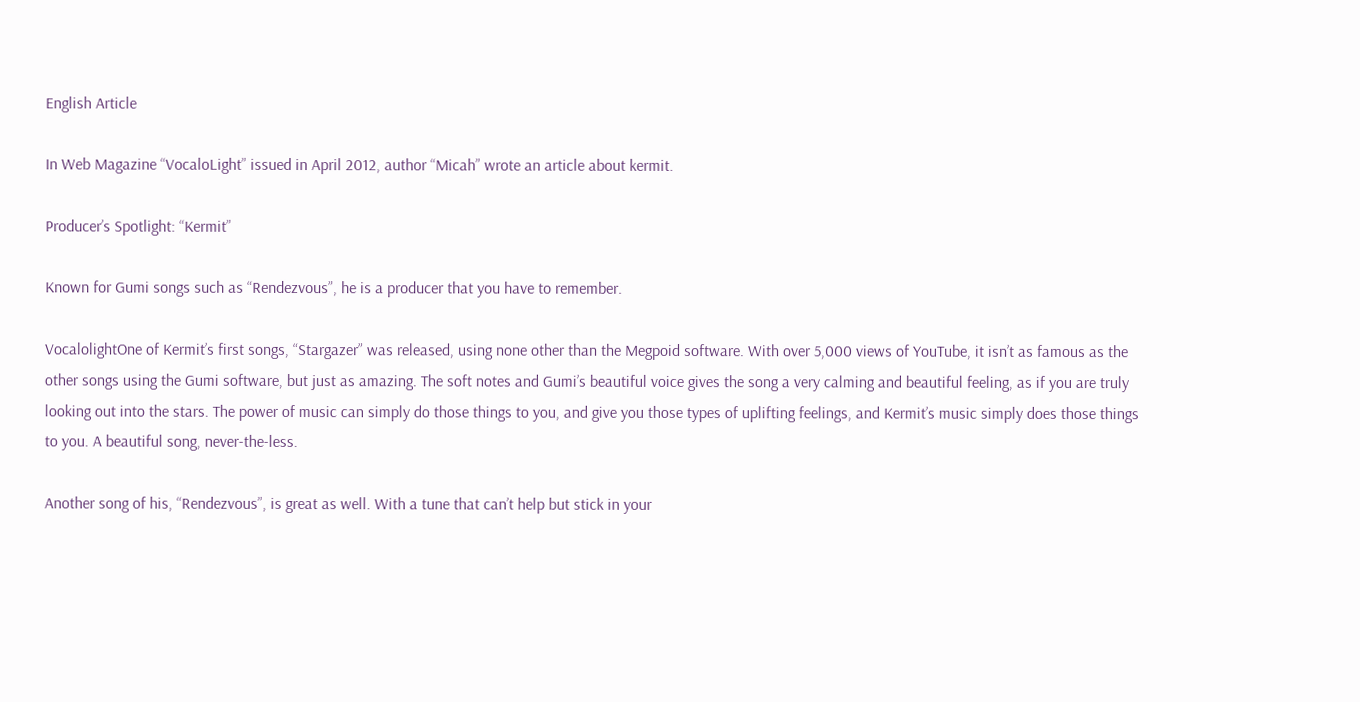English Article

In Web Magazine “VocaloLight” issued in April 2012, author “Micah” wrote an article about kermit.

Producer’s Spotlight: “Kermit”

Known for Gumi songs such as “Rendezvous”, he is a producer that you have to remember.

VocalolightOne of Kermit’s first songs, “Stargazer” was released, using none other than the Megpoid software. With over 5,000 views of YouTube, it isn’t as famous as the other songs using the Gumi software, but just as amazing. The soft notes and Gumi’s beautiful voice gives the song a very calming and beautiful feeling, as if you are truly looking out into the stars. The power of music can simply do those things to you, and give you those types of uplifting feelings, and Kermit’s music simply does those things to you. A beautiful song, never-the-less.

Another song of his, “Rendezvous”, is great as well. With a tune that can’t help but stick in your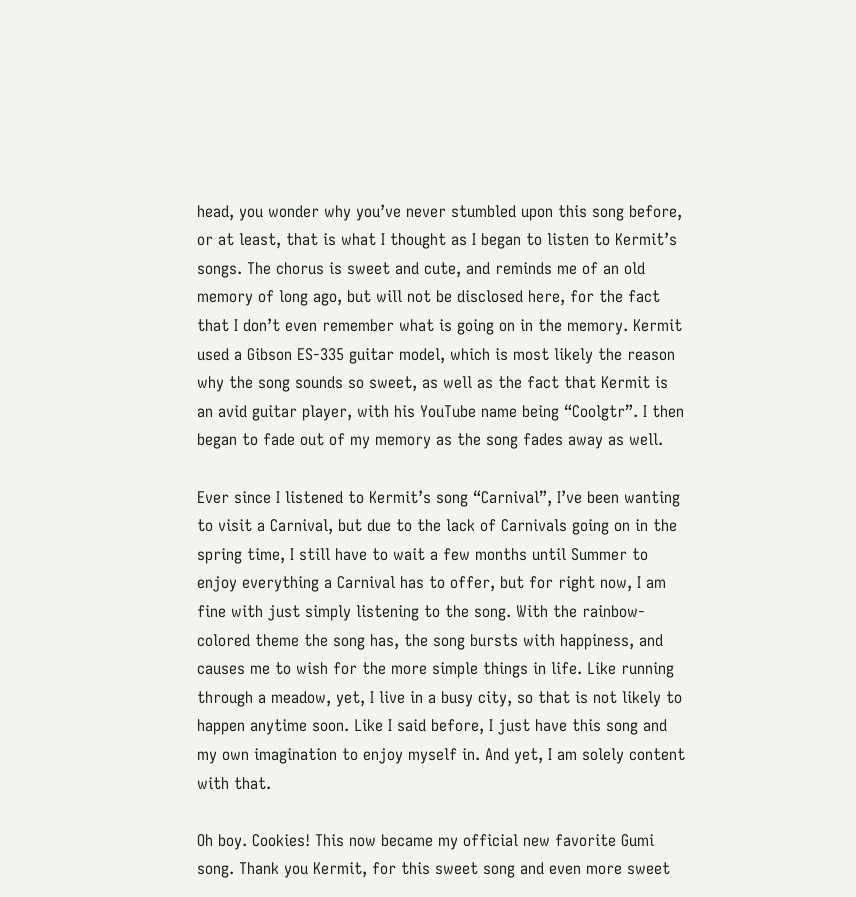head, you wonder why you’ve never stumbled upon this song before, or at least, that is what I thought as I began to listen to Kermit’s songs. The chorus is sweet and cute, and reminds me of an old memory of long ago, but will not be disclosed here, for the fact that I don’t even remember what is going on in the memory. Kermit used a Gibson ES-335 guitar model, which is most likely the reason why the song sounds so sweet, as well as the fact that Kermit is an avid guitar player, with his YouTube name being “Coolgtr”. I then began to fade out of my memory as the song fades away as well.

Ever since I listened to Kermit’s song “Carnival”, I’ve been wanting to visit a Carnival, but due to the lack of Carnivals going on in the spring time, I still have to wait a few months until Summer to enjoy everything a Carnival has to offer, but for right now, I am fine with just simply listening to the song. With the rainbow-colored theme the song has, the song bursts with happiness, and causes me to wish for the more simple things in life. Like running through a meadow, yet, I live in a busy city, so that is not likely to happen anytime soon. Like I said before, I just have this song and my own imagination to enjoy myself in. And yet, I am solely content with that.

Oh boy. Cookies! This now became my official new favorite Gumi song. Thank you Kermit, for this sweet song and even more sweet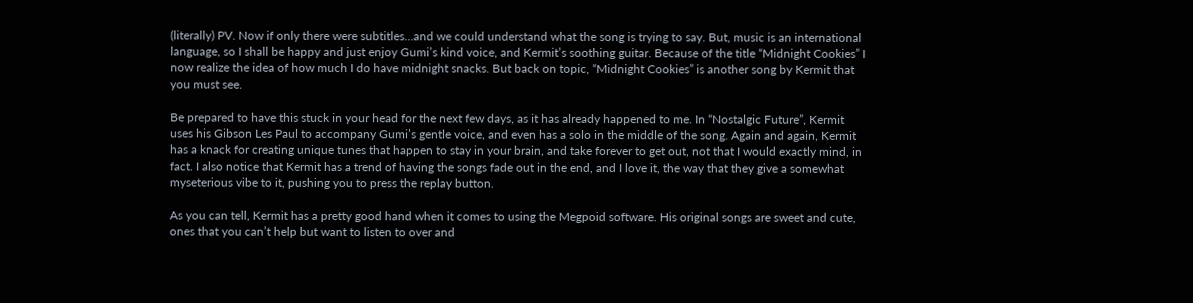(literally) PV. Now if only there were subtitles…and we could understand what the song is trying to say. But, music is an international language, so I shall be happy and just enjoy Gumi’s kind voice, and Kermit’s soothing guitar. Because of the title “Midnight Cookies” I now realize the idea of how much I do have midnight snacks. But back on topic, “Midnight Cookies” is another song by Kermit that you must see.

Be prepared to have this stuck in your head for the next few days, as it has already happened to me. In “Nostalgic Future”, Kermit uses his Gibson Les Paul to accompany Gumi’s gentle voice, and even has a solo in the middle of the song. Again and again, Kermit has a knack for creating unique tunes that happen to stay in your brain, and take forever to get out, not that I would exactly mind, in fact. I also notice that Kermit has a trend of having the songs fade out in the end, and I love it, the way that they give a somewhat myseterious vibe to it, pushing you to press the replay button.

As you can tell, Kermit has a pretty good hand when it comes to using the Megpoid software. His original songs are sweet and cute, ones that you can’t help but want to listen to over and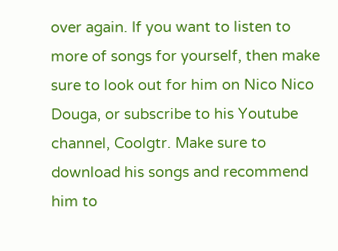over again. If you want to listen to more of songs for yourself, then make sure to look out for him on Nico Nico Douga, or subscribe to his Youtube channel, Coolgtr. Make sure to download his songs and recommend him to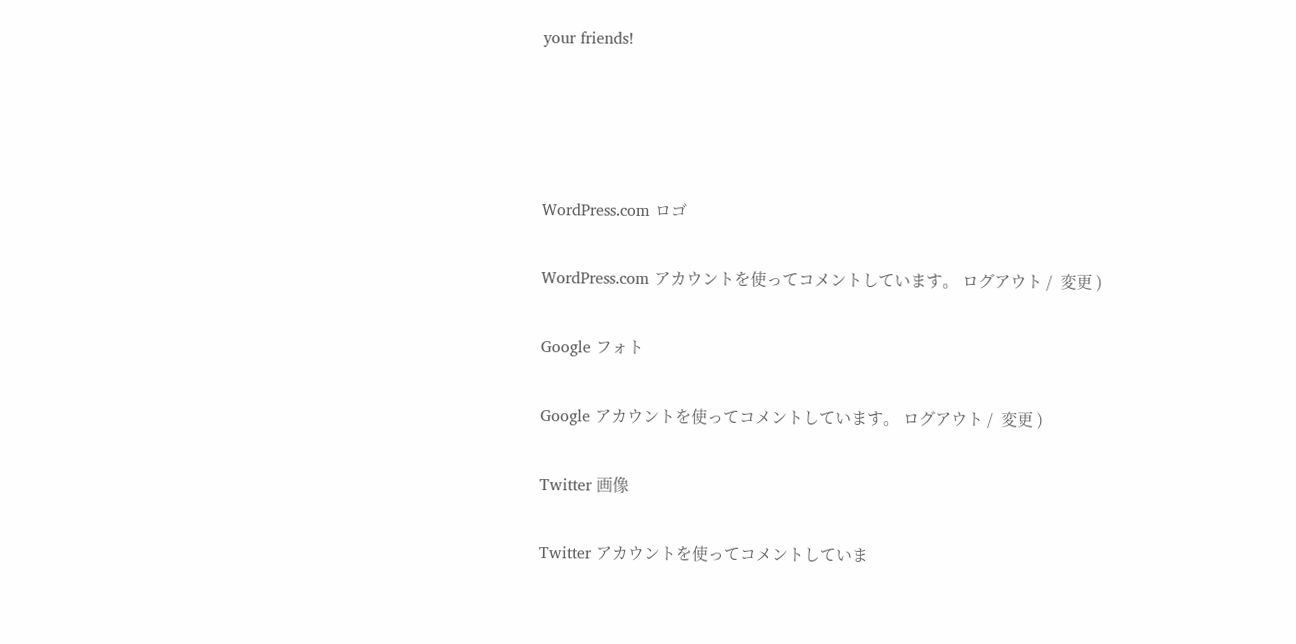your friends!




WordPress.com ロゴ

WordPress.com アカウントを使ってコメントしています。 ログアウト /  変更 )

Google フォト

Google アカウントを使ってコメントしています。 ログアウト /  変更 )

Twitter 画像

Twitter アカウントを使ってコメントしていま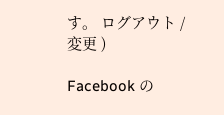す。 ログアウト /  変更 )

Facebook の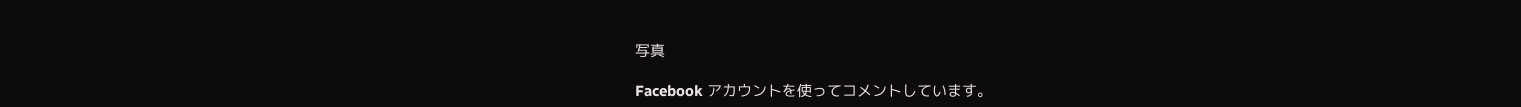写真

Facebook アカウントを使ってコメントしています。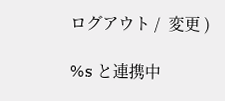ログアウト /  変更 )

%s と連携中